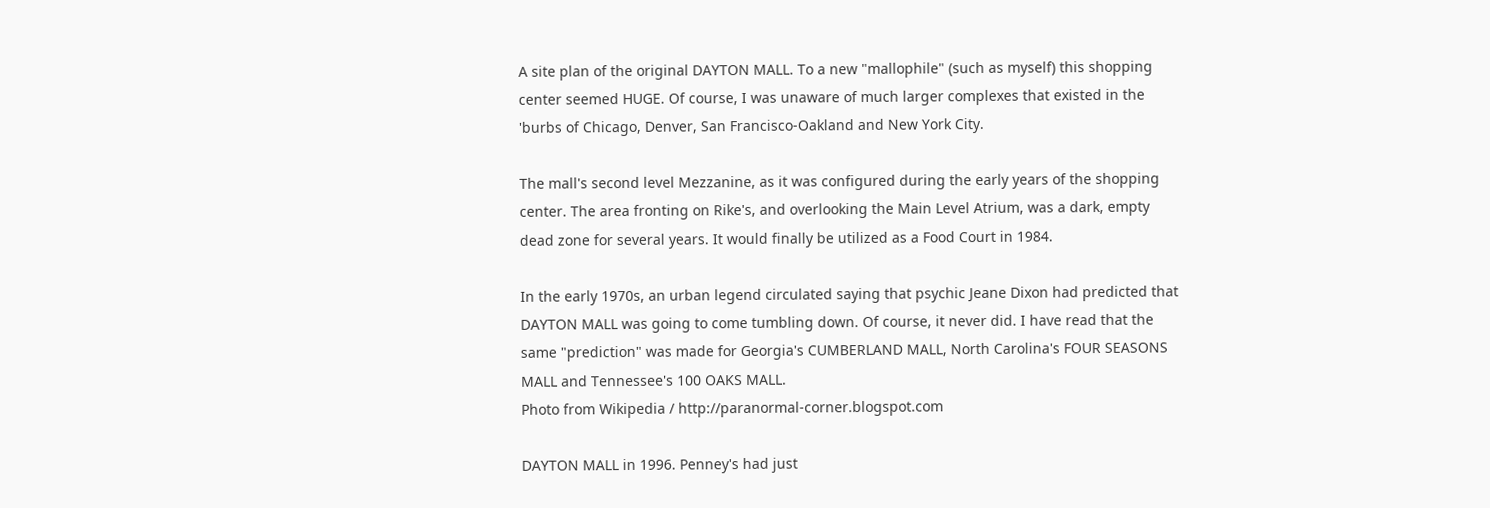A site plan of the original DAYTON MALL. To a new "mallophile" (such as myself) this shopping center seemed HUGE. Of course, I was unaware of much larger complexes that existed in the 'burbs of Chicago, Denver, San Francisco-Oakland and New York City.

The mall's second level Mezzanine, as it was configured during the early years of the shopping center. The area fronting on Rike's, and overlooking the Main Level Atrium, was a dark, empty dead zone for several years. It would finally be utilized as a Food Court in 1984.

In the early 1970s, an urban legend circulated saying that psychic Jeane Dixon had predicted that DAYTON MALL was going to come tumbling down. Of course, it never did. I have read that the same "prediction" was made for Georgia's CUMBERLAND MALL, North Carolina's FOUR SEASONS MALL and Tennessee's 100 OAKS MALL.
Photo from Wikipedia / http://paranormal-corner.blogspot.com

DAYTON MALL in 1996. Penney's had just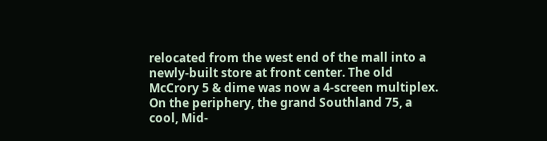relocated from the west end of the mall into a newly-built store at front center. The old McCrory 5 & dime was now a 4-screen multiplex. On the periphery, the grand Southland 75, a cool, Mid-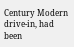Century Modern drive-in, had been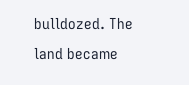bulldozed. The land became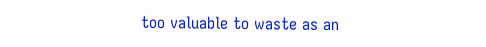too valuable to waste as an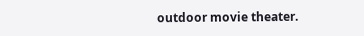outdoor movie theater.